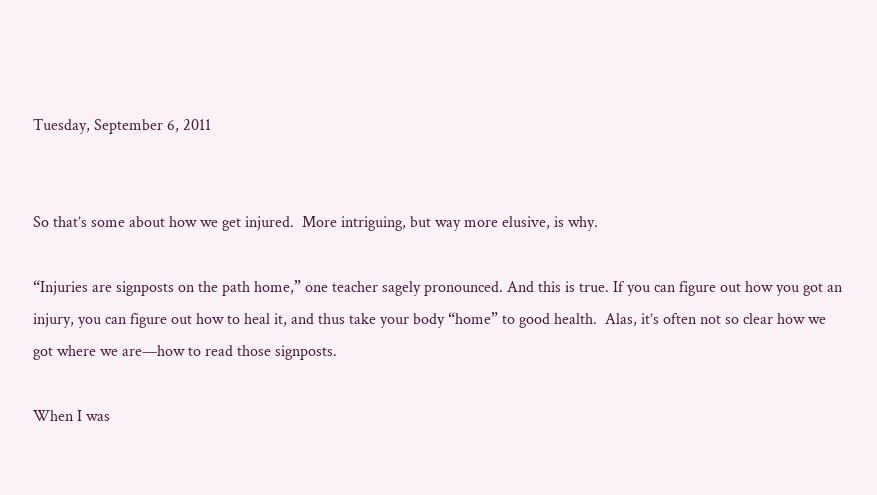Tuesday, September 6, 2011


So that’s some about how we get injured.  More intriguing, but way more elusive, is why.

“Injuries are signposts on the path home,” one teacher sagely pronounced. And this is true. If you can figure out how you got an injury, you can figure out how to heal it, and thus take your body “home” to good health.  Alas, it’s often not so clear how we got where we are—how to read those signposts.

When I was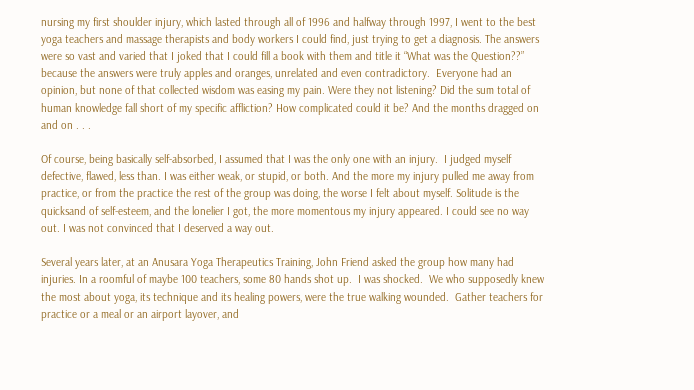nursing my first shoulder injury, which lasted through all of 1996 and halfway through 1997, I went to the best yoga teachers and massage therapists and body workers I could find, just trying to get a diagnosis. The answers were so vast and varied that I joked that I could fill a book with them and title it “What was the Question??” because the answers were truly apples and oranges, unrelated and even contradictory.  Everyone had an opinion, but none of that collected wisdom was easing my pain. Were they not listening? Did the sum total of human knowledge fall short of my specific affliction? How complicated could it be? And the months dragged on and on . . .

Of course, being basically self-absorbed, I assumed that I was the only one with an injury.  I judged myself defective, flawed, less than. I was either weak, or stupid, or both. And the more my injury pulled me away from practice, or from the practice the rest of the group was doing, the worse I felt about myself. Solitude is the quicksand of self-esteem, and the lonelier I got, the more momentous my injury appeared. I could see no way out. I was not convinced that I deserved a way out.

Several years later, at an Anusara Yoga Therapeutics Training, John Friend asked the group how many had injuries. In a roomful of maybe 100 teachers, some 80 hands shot up.  I was shocked.  We who supposedly knew the most about yoga, its technique and its healing powers, were the true walking wounded.  Gather teachers for practice or a meal or an airport layover, and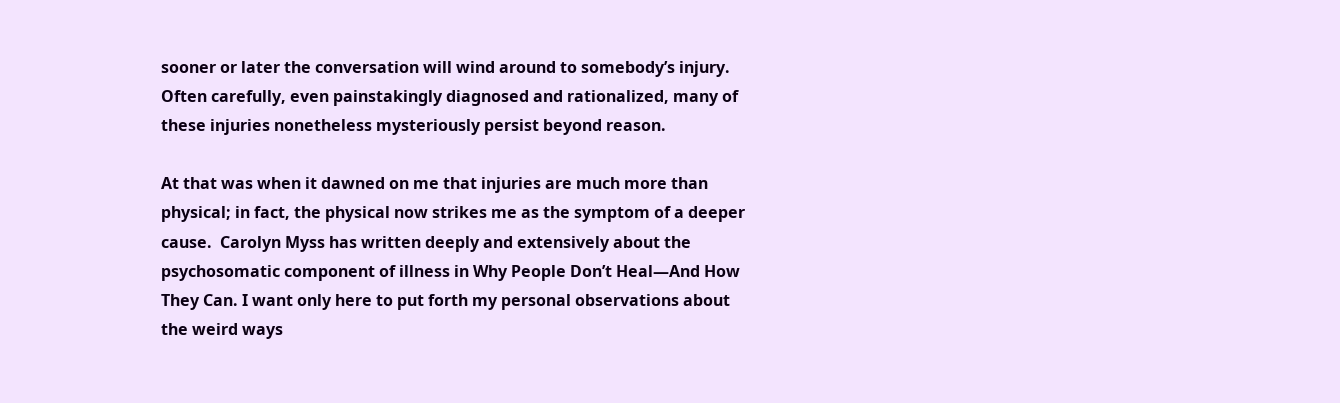sooner or later the conversation will wind around to somebody’s injury. Often carefully, even painstakingly diagnosed and rationalized, many of these injuries nonetheless mysteriously persist beyond reason.

At that was when it dawned on me that injuries are much more than physical; in fact, the physical now strikes me as the symptom of a deeper cause.  Carolyn Myss has written deeply and extensively about the psychosomatic component of illness in Why People Don’t Heal—And How They Can. I want only here to put forth my personal observations about the weird ways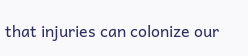that injuries can colonize our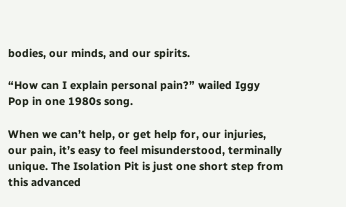bodies, our minds, and our spirits.

“How can I explain personal pain?” wailed Iggy Pop in one 1980s song.

When we can’t help, or get help for, our injuries, our pain, it’s easy to feel misunderstood, terminally unique. The Isolation Pit is just one short step from this advanced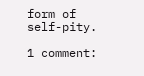form of self-pity.

1 comment: